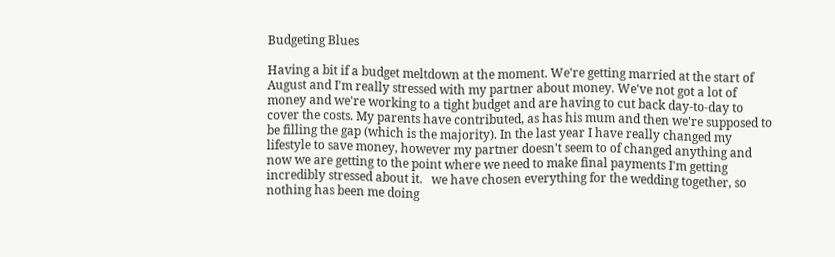Budgeting Blues

Having a bit if a budget meltdown at the moment. We're getting married at the start of August and I'm really stressed with my partner about money. We've not got a lot of money and we're working to a tight budget and are having to cut back day-to-day to cover the costs. My parents have contributed, as has his mum and then we're supposed to be filling the gap (which is the majority). In the last year I have really changed my lifestyle to save money, however my partner doesn't seem to of changed anything and now we are getting to the point where we need to make final payments I'm getting incredibly stressed about it.   we have chosen everything for the wedding together, so nothing has been me doing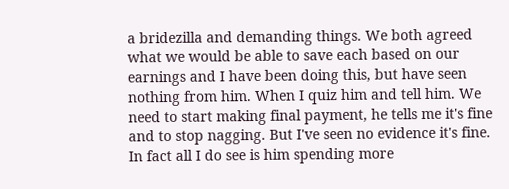a bridezilla and demanding things. We both agreed what we would be able to save each based on our earnings and I have been doing this, but have seen nothing from him. When I quiz him and tell him. We need to start making final payment, he tells me it's fine and to stop nagging. But I've seen no evidence it's fine.   In fact all I do see is him spending more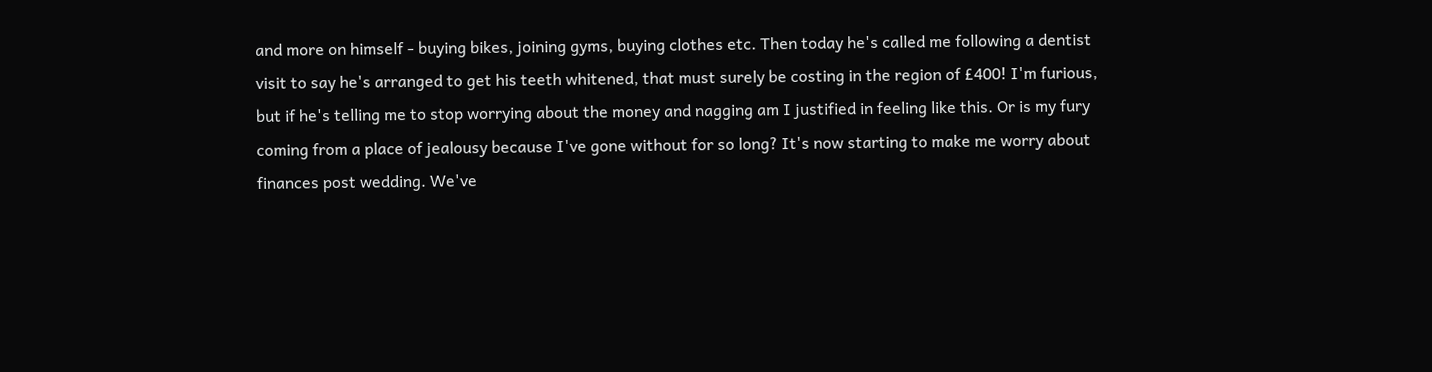and more on himself - buying bikes, joining gyms, buying clothes etc. Then today he's called me following a dentist visit to say he's arranged to get his teeth whitened, that must surely be costing in the region of £400! I'm furious, but if he's telling me to stop worrying about the money and nagging am I justified in feeling like this. Or is my fury coming from a place of jealousy because I've gone without for so long? It's now starting to make me worry about finances post wedding. We've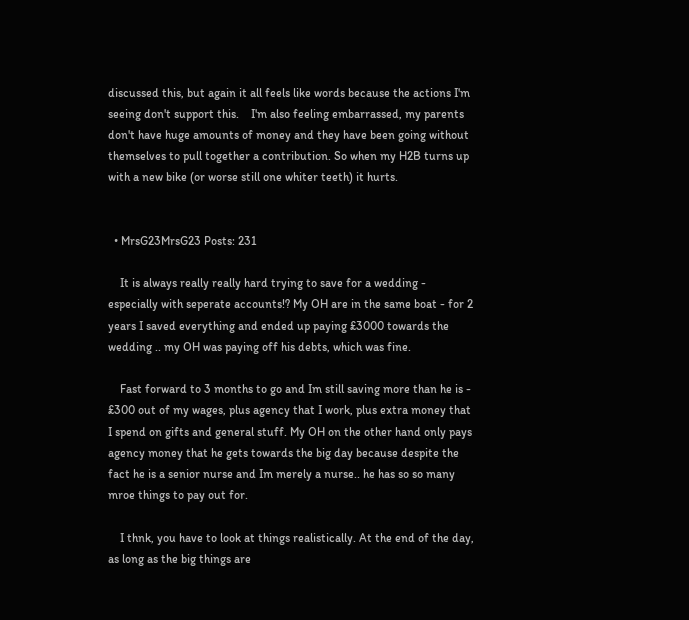discussed this, but again it all feels like words because the actions I'm seeing don't support this.    I'm also feeling embarrassed, my parents don't have huge amounts of money and they have been going without themselves to pull together a contribution. So when my H2B turns up with a new bike (or worse still one whiter teeth) it hurts.


  • MrsG23MrsG23 Posts: 231

    It is always really really hard trying to save for a wedding - especially with seperate accounts!? My OH are in the same boat - for 2 years I saved everything and ended up paying £3000 towards the wedding .. my OH was paying off his debts, which was fine.

    Fast forward to 3 months to go and Im still saving more than he is - £300 out of my wages, plus agency that I work, plus extra money that I spend on gifts and general stuff. My OH on the other hand only pays agency money that he gets towards the big day because despite the fact he is a senior nurse and Im merely a nurse.. he has so so many mroe things to pay out for.

    I thnk, you have to look at things realistically. At the end of the day, as long as the big things are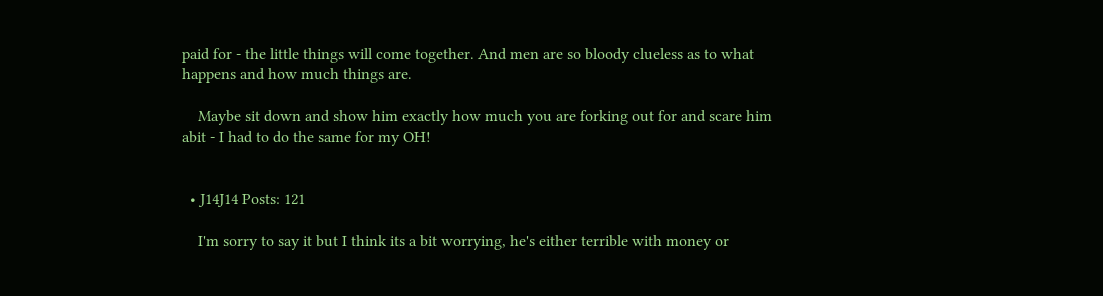paid for - the little things will come together. And men are so bloody clueless as to what happens and how much things are.

    Maybe sit down and show him exactly how much you are forking out for and scare him abit - I had to do the same for my OH!


  • J14J14 Posts: 121

    I'm sorry to say it but I think its a bit worrying, he's either terrible with money or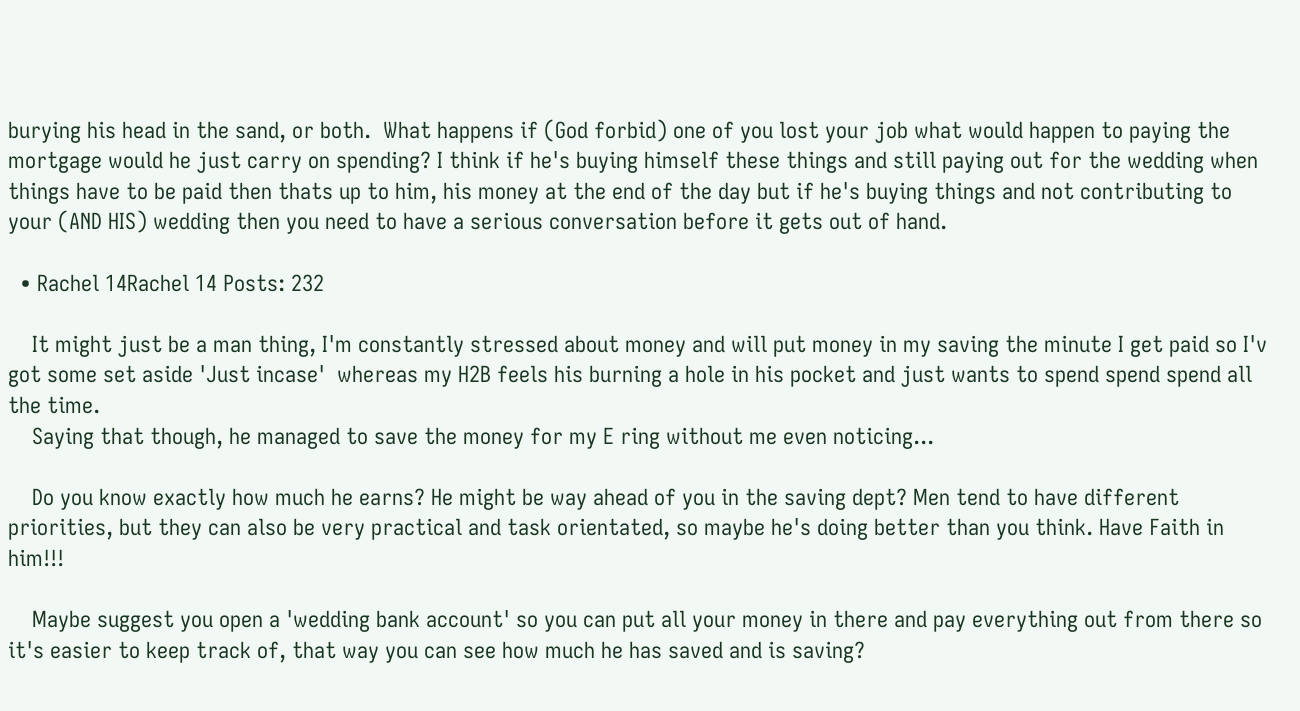burying his head in the sand, or both.  What happens if (God forbid) one of you lost your job what would happen to paying the mortgage would he just carry on spending? I think if he's buying himself these things and still paying out for the wedding when things have to be paid then thats up to him, his money at the end of the day but if he's buying things and not contributing to your (AND HIS) wedding then you need to have a serious conversation before it gets out of hand.

  • Rachel 14Rachel 14 Posts: 232

    It might just be a man thing, I'm constantly stressed about money and will put money in my saving the minute I get paid so I'v got some set aside 'Just incase'  whereas my H2B feels his burning a hole in his pocket and just wants to spend spend spend all the time.
    Saying that though, he managed to save the money for my E ring without me even noticing...

    Do you know exactly how much he earns? He might be way ahead of you in the saving dept? Men tend to have different priorities, but they can also be very practical and task orientated, so maybe he's doing better than you think. Have Faith in him!!!

    Maybe suggest you open a 'wedding bank account' so you can put all your money in there and pay everything out from there so it's easier to keep track of, that way you can see how much he has saved and is saving?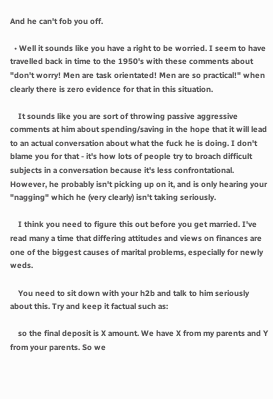And he can't fob you off.

  • Well it sounds like you have a right to be worried. I seem to have travelled back in time to the 1950's with these comments about "don't worry! Men are task orientated! Men are so practical!" when clearly there is zero evidence for that in this situation.

    It sounds like you are sort of throwing passive aggressive comments at him about spending/saving in the hope that it will lead to an actual conversation about what the fuck he is doing. I don't blame you for that - it's how lots of people try to broach difficult subjects in a conversation because it's less confrontational. However, he probably isn't picking up on it, and is only hearing your "nagging" which he (very clearly) isn't taking seriously.

    I think you need to figure this out before you get married. I've read many a time that differing attitudes and views on finances are one of the biggest causes of marital problems, especially for newly weds.

    You need to sit down with your h2b and talk to him seriously about this. Try and keep it factual such as:

    so the final deposit is X amount. We have X from my parents and Y from your parents. So we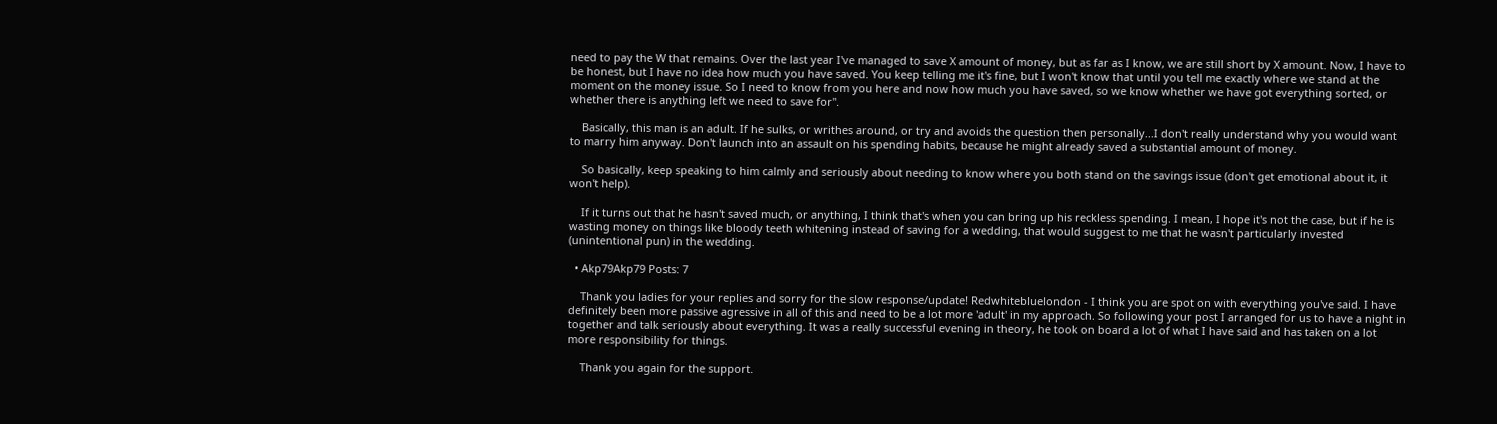need to pay the W that remains. Over the last year I've managed to save X amount of money, but as far as I know, we are still short by X amount. Now, I have to be honest, but I have no idea how much you have saved. You keep telling me it's fine, but I won't know that until you tell me exactly where we stand at the moment on the money issue. So I need to know from you here and now how much you have saved, so we know whether we have got everything sorted, or whether there is anything left we need to save for".

    Basically, this man is an adult. If he sulks, or writhes around, or try and avoids the question then personally...I don't really understand why you would want to marry him anyway. Don't launch into an assault on his spending habits, because he might already saved a substantial amount of money.

    So basically, keep speaking to him calmly and seriously about needing to know where you both stand on the savings issue (don't get emotional about it, it won't help).

    If it turns out that he hasn't saved much, or anything, I think that's when you can bring up his reckless spending. I mean, I hope it's not the case, but if he is wasting money on things like bloody teeth whitening instead of saving for a wedding, that would suggest to me that he wasn't particularly invested (unintentional pun) in the wedding.

  • Akp79Akp79 Posts: 7

    Thank you ladies for your replies and sorry for the slow response/update! Redwhitebluelondon - I think you are spot on with everything you've said. I have definitely been more passive agressive in all of this and need to be a lot more 'adult' in my approach. So following your post I arranged for us to have a night in together and talk seriously about everything. It was a really successful evening in theory, he took on board a lot of what I have said and has taken on a lot more responsibility for things.

    Thank you again for the support.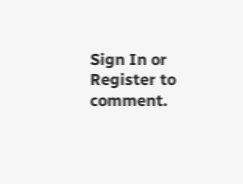Sign In or Register to comment.